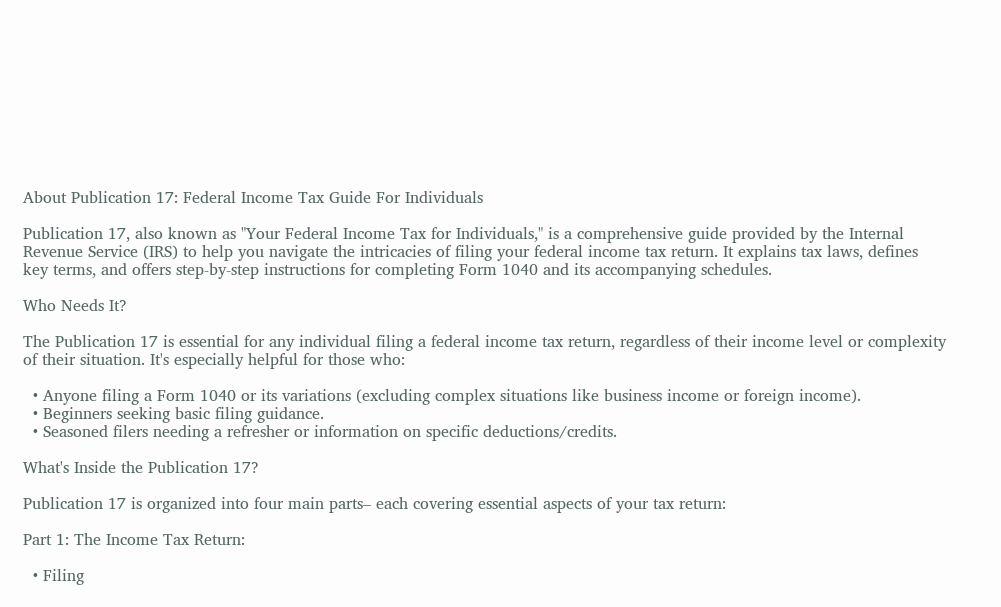About Publication 17: Federal Income Tax Guide For Individuals

Publication 17, also known as "Your Federal Income Tax for Individuals," is a comprehensive guide provided by the Internal Revenue Service (IRS) to help you navigate the intricacies of filing your federal income tax return. It explains tax laws, defines key terms, and offers step-by-step instructions for completing Form 1040 and its accompanying schedules.

Who Needs It?

The Publication 17 is essential for any individual filing a federal income tax return, regardless of their income level or complexity of their situation. It's especially helpful for those who:

  • Anyone filing a Form 1040 or its variations (excluding complex situations like business income or foreign income).
  • Beginners seeking basic filing guidance.
  • Seasoned filers needing a refresher or information on specific deductions/credits.

What's Inside the Publication 17?

Publication 17 is organized into four main parts– each covering essential aspects of your tax return:

Part 1: The Income Tax Return:

  • Filing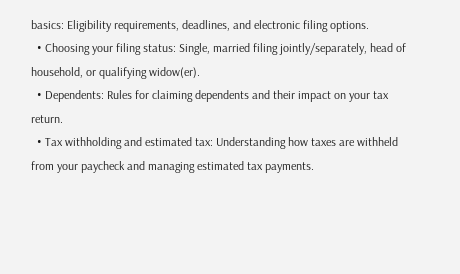basics: Eligibility requirements, deadlines, and electronic filing options.
  • Choosing your filing status: Single, married filing jointly/separately, head of household, or qualifying widow(er).
  • Dependents: Rules for claiming dependents and their impact on your tax return.
  • Tax withholding and estimated tax: Understanding how taxes are withheld from your paycheck and managing estimated tax payments.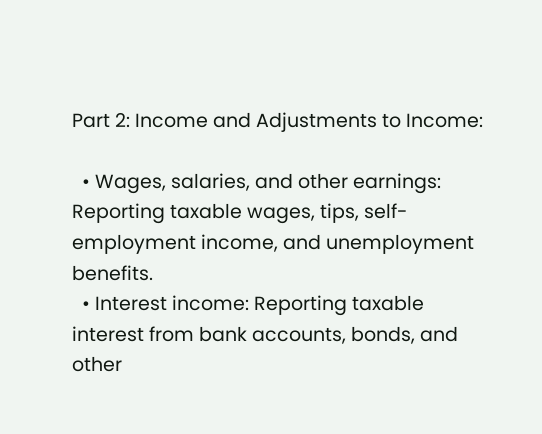Part 2: Income and Adjustments to Income:

  • Wages, salaries, and other earnings: Reporting taxable wages, tips, self-employment income, and unemployment benefits.
  • Interest income: Reporting taxable interest from bank accounts, bonds, and other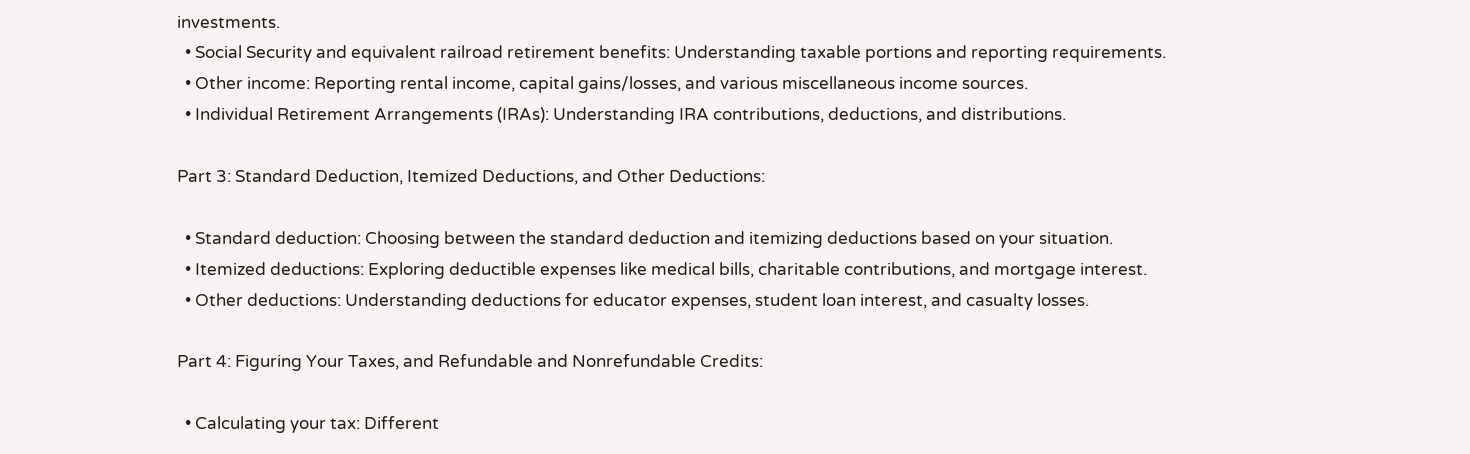investments.
  • Social Security and equivalent railroad retirement benefits: Understanding taxable portions and reporting requirements.
  • Other income: Reporting rental income, capital gains/losses, and various miscellaneous income sources.
  • Individual Retirement Arrangements (IRAs): Understanding IRA contributions, deductions, and distributions.

Part 3: Standard Deduction, Itemized Deductions, and Other Deductions:

  • Standard deduction: Choosing between the standard deduction and itemizing deductions based on your situation.
  • Itemized deductions: Exploring deductible expenses like medical bills, charitable contributions, and mortgage interest.
  • Other deductions: Understanding deductions for educator expenses, student loan interest, and casualty losses.

Part 4: Figuring Your Taxes, and Refundable and Nonrefundable Credits:

  • Calculating your tax: Different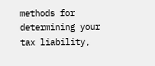methods for determining your tax liability,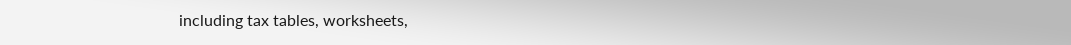including tax tables, worksheets,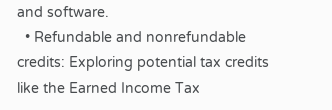and software.
  • Refundable and nonrefundable credits: Exploring potential tax credits like the Earned Income Tax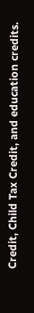Credit, Child Tax Credit, and education credits.